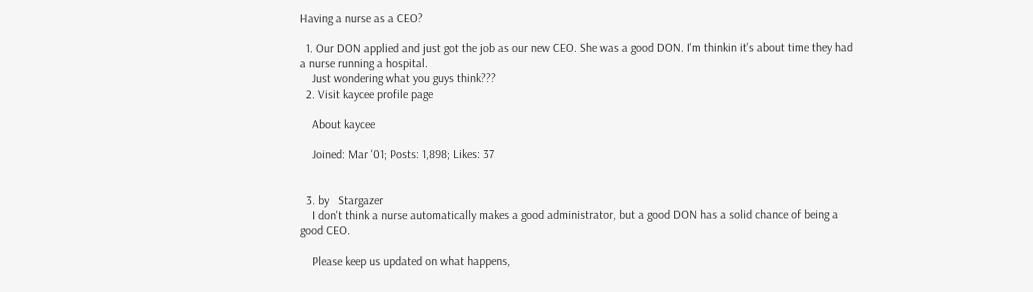Having a nurse as a CEO?

  1. Our DON applied and just got the job as our new CEO. She was a good DON. I'm thinkin it's about time they had a nurse running a hospital.
    Just wondering what you guys think???
  2. Visit kaycee profile page

    About kaycee

    Joined: Mar '01; Posts: 1,898; Likes: 37


  3. by   Stargazer
    I don't think a nurse automatically makes a good administrator, but a good DON has a solid chance of being a good CEO.

    Please keep us updated on what happens,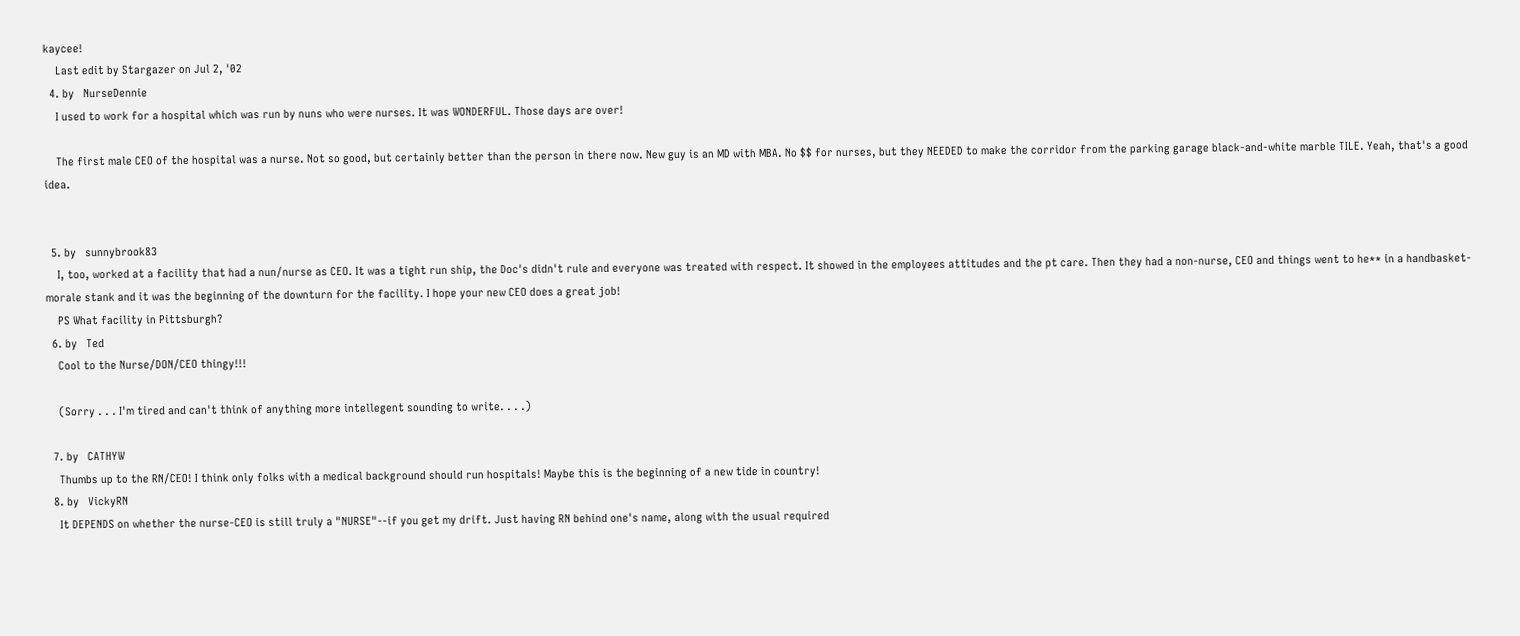kaycee!
    Last edit by Stargazer on Jul 2, '02
  4. by   NurseDennie
    I used to work for a hospital which was run by nuns who were nurses. It was WONDERFUL. Those days are over!

    The first male CEO of the hospital was a nurse. Not so good, but certainly better than the person in there now. New guy is an MD with MBA. No $$ for nurses, but they NEEDED to make the corridor from the parking garage black-and-white marble TILE. Yeah, that's a good idea.


  5. by   sunnybrook83
    I, too, worked at a facility that had a nun/nurse as CEO. It was a tight run ship, the Doc's didn't rule and everyone was treated with respect. It showed in the employees attitudes and the pt care. Then they had a non-nurse, CEO and things went to he** in a handbasket- morale stank and it was the beginning of the downturn for the facility. I hope your new CEO does a great job!
    PS What facility in Pittsburgh?
  6. by   Ted
    Cool to the Nurse/DON/CEO thingy!!!

    (Sorry . . . I'm tired and can't think of anything more intellegent sounding to write. . . .)

  7. by   CATHYW
    Thumbs up to the RN/CEO! I think only folks with a medical background should run hospitals! Maybe this is the beginning of a new tide in country!
  8. by   VickyRN
    It DEPENDS on whether the nurse-CEO is still truly a "NURSE"--if you get my drift. Just having RN behind one's name, along with the usual required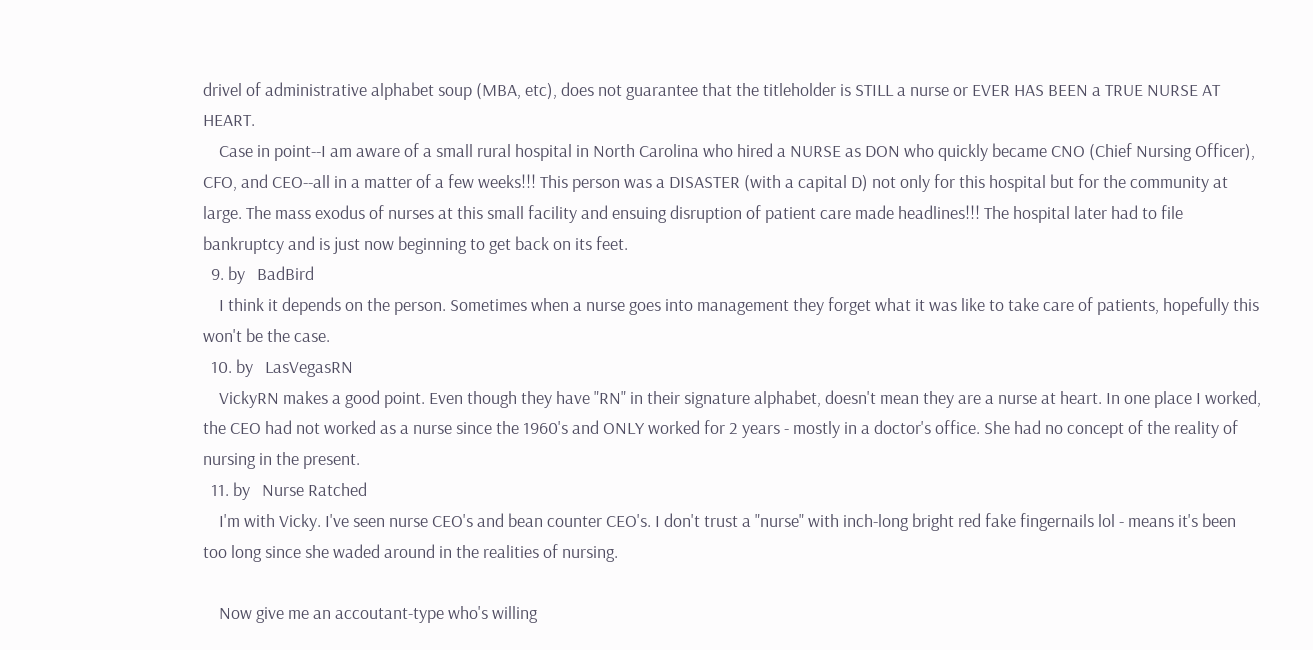drivel of administrative alphabet soup (MBA, etc), does not guarantee that the titleholder is STILL a nurse or EVER HAS BEEN a TRUE NURSE AT HEART.
    Case in point--I am aware of a small rural hospital in North Carolina who hired a NURSE as DON who quickly became CNO (Chief Nursing Officer), CFO, and CEO--all in a matter of a few weeks!!! This person was a DISASTER (with a capital D) not only for this hospital but for the community at large. The mass exodus of nurses at this small facility and ensuing disruption of patient care made headlines!!! The hospital later had to file bankruptcy and is just now beginning to get back on its feet.
  9. by   BadBird
    I think it depends on the person. Sometimes when a nurse goes into management they forget what it was like to take care of patients, hopefully this won't be the case.
  10. by   LasVegasRN
    VickyRN makes a good point. Even though they have "RN" in their signature alphabet, doesn't mean they are a nurse at heart. In one place I worked, the CEO had not worked as a nurse since the 1960's and ONLY worked for 2 years - mostly in a doctor's office. She had no concept of the reality of nursing in the present.
  11. by   Nurse Ratched
    I'm with Vicky. I've seen nurse CEO's and bean counter CEO's. I don't trust a "nurse" with inch-long bright red fake fingernails lol - means it's been too long since she waded around in the realities of nursing.

    Now give me an accoutant-type who's willing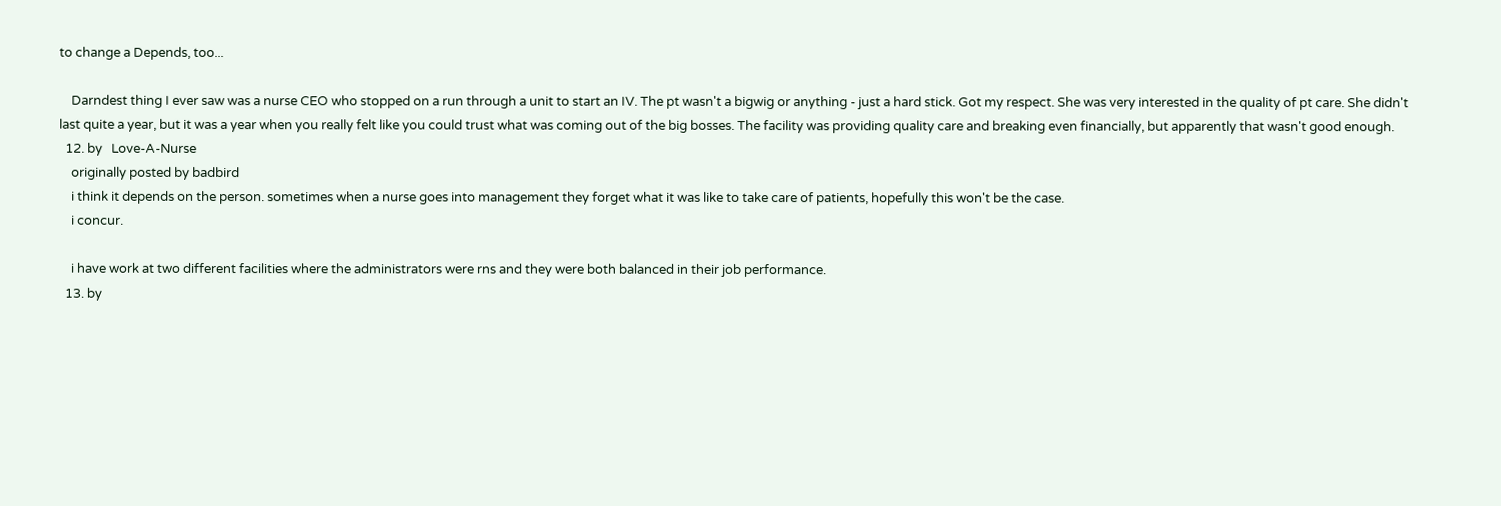to change a Depends, too...

    Darndest thing I ever saw was a nurse CEO who stopped on a run through a unit to start an IV. The pt wasn't a bigwig or anything - just a hard stick. Got my respect. She was very interested in the quality of pt care. She didn't last quite a year, but it was a year when you really felt like you could trust what was coming out of the big bosses. The facility was providing quality care and breaking even financially, but apparently that wasn't good enough.
  12. by   Love-A-Nurse
    originally posted by badbird
    i think it depends on the person. sometimes when a nurse goes into management they forget what it was like to take care of patients, hopefully this won't be the case.
    i concur.

    i have work at two different facilities where the administrators were rns and they were both balanced in their job performance.
  13. by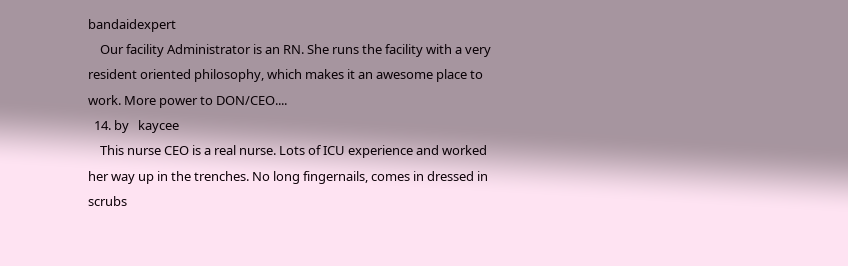bandaidexpert
    Our facility Administrator is an RN. She runs the facility with a very resident oriented philosophy, which makes it an awesome place to work. More power to DON/CEO....
  14. by   kaycee
    This nurse CEO is a real nurse. Lots of ICU experience and worked her way up in the trenches. No long fingernails, comes in dressed in scrubs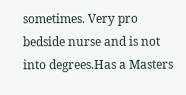sometimes. Very pro bedside nurse and is not into degrees.Has a Masters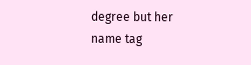degree but her name tag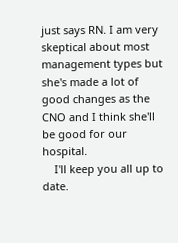just says RN. I am very skeptical about most management types but she's made a lot of good changes as the CNO and I think she'll be good for our hospital.
    I'll keep you all up to date.